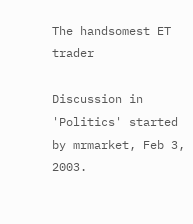The handsomest ET trader

Discussion in 'Politics' started by mrmarket, Feb 3, 2003.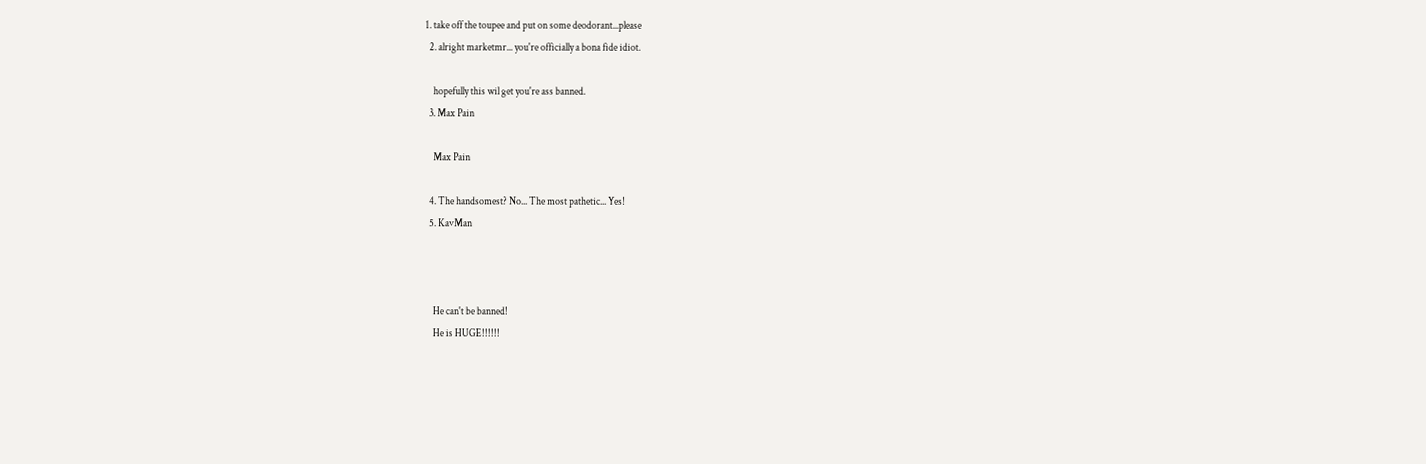1. take off the toupee and put on some deodorant...please
  2. alright marketmr... you're officially a bona fide idiot.

    hopefully this wil get you're ass banned.
  3. Max Pain

    Max Pain

  4. The handsomest? No... The most pathetic... Yes!
  5. KavMan



    He can't be banned!
    He is HUGE!!!!!!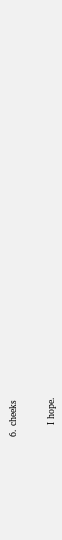6. cheeks


    I hope.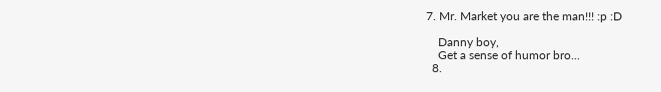7. Mr. Market you are the man!!! :p :D

    Danny boy,
    Get a sense of humor bro...
  8.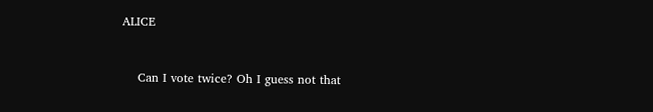ALICE


    Can I vote twice? Oh I guess not that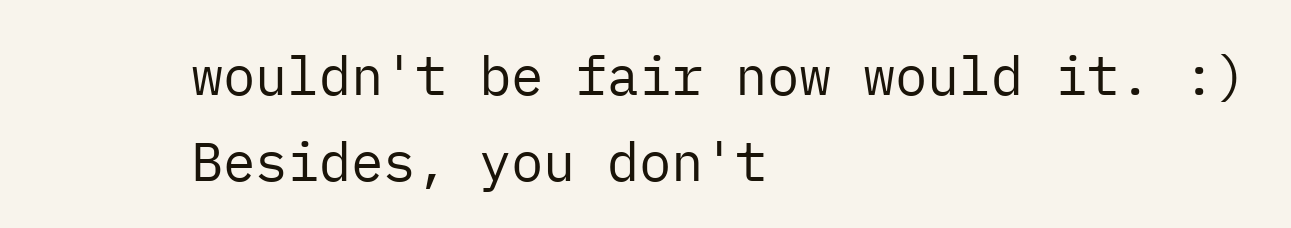wouldn't be fair now would it. :) Besides, you don't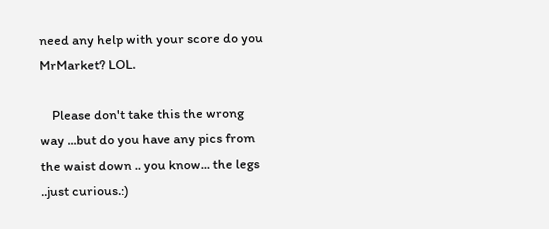need any help with your score do you MrMarket? LOL.

    Please don't take this the wrong way ...but do you have any pics from the waist down .. you know... the legs ..just curious.:)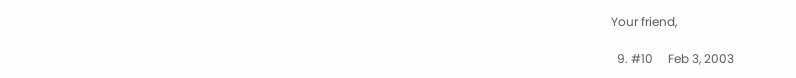Your friend,

  9. #10     Feb 3, 2003